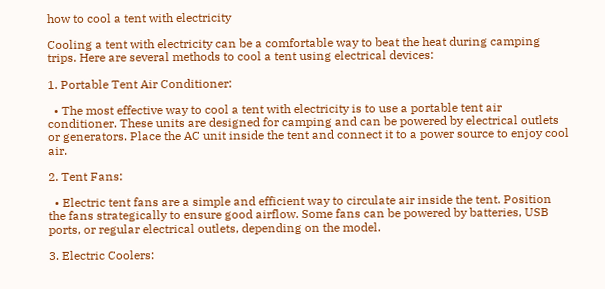how to cool a tent with electricity

Cooling a tent with electricity can be a comfortable way to beat the heat during camping trips. Here are several methods to cool a tent using electrical devices:

1. Portable Tent Air Conditioner:

  • The most effective way to cool a tent with electricity is to use a portable tent air conditioner. These units are designed for camping and can be powered by electrical outlets or generators. Place the AC unit inside the tent and connect it to a power source to enjoy cool air.

2. Tent Fans:

  • Electric tent fans are a simple and efficient way to circulate air inside the tent. Position the fans strategically to ensure good airflow. Some fans can be powered by batteries, USB ports, or regular electrical outlets, depending on the model.

3. Electric Coolers: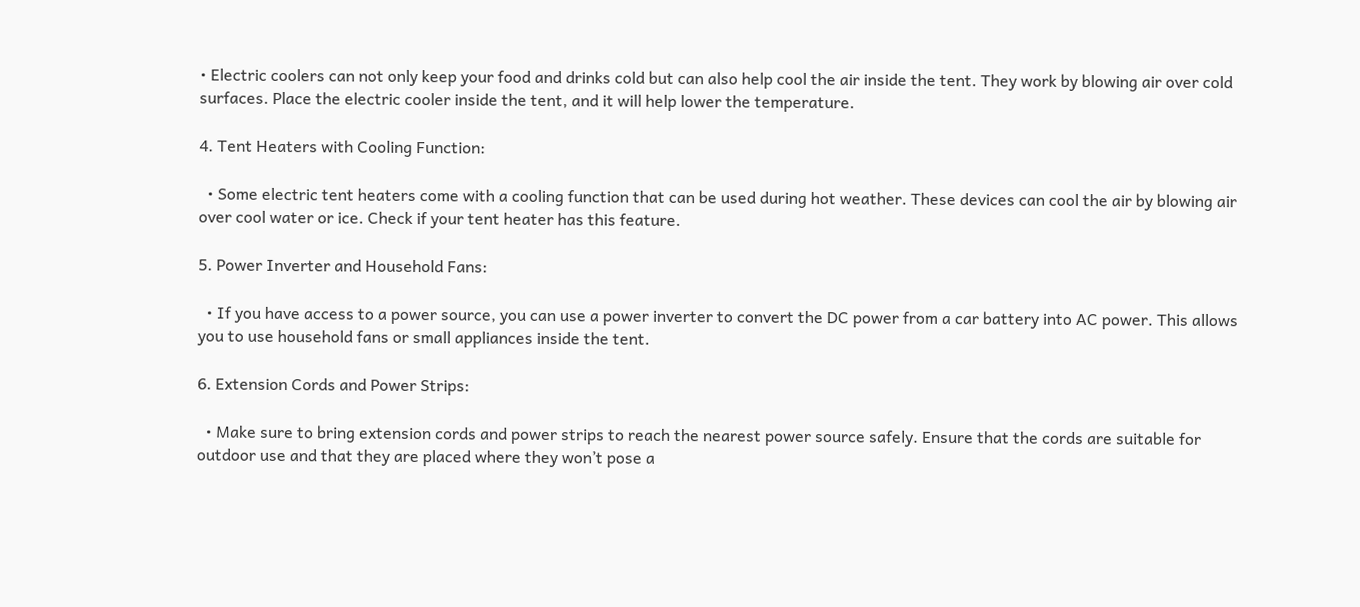• Electric coolers can not only keep your food and drinks cold but can also help cool the air inside the tent. They work by blowing air over cold surfaces. Place the electric cooler inside the tent, and it will help lower the temperature.

4. Tent Heaters with Cooling Function:

  • Some electric tent heaters come with a cooling function that can be used during hot weather. These devices can cool the air by blowing air over cool water or ice. Check if your tent heater has this feature.

5. Power Inverter and Household Fans:

  • If you have access to a power source, you can use a power inverter to convert the DC power from a car battery into AC power. This allows you to use household fans or small appliances inside the tent.

6. Extension Cords and Power Strips:

  • Make sure to bring extension cords and power strips to reach the nearest power source safely. Ensure that the cords are suitable for outdoor use and that they are placed where they won’t pose a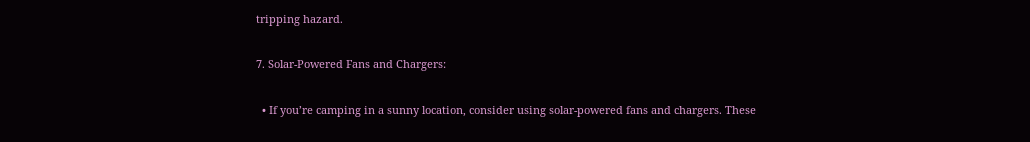tripping hazard.

7. Solar-Powered Fans and Chargers:

  • If you’re camping in a sunny location, consider using solar-powered fans and chargers. These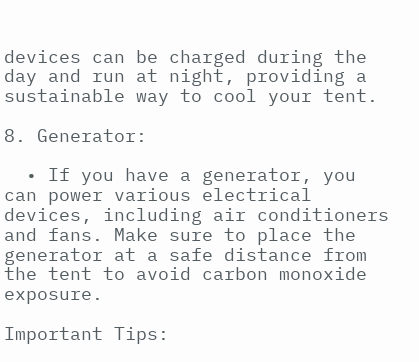devices can be charged during the day and run at night, providing a sustainable way to cool your tent.

8. Generator:

  • If you have a generator, you can power various electrical devices, including air conditioners and fans. Make sure to place the generator at a safe distance from the tent to avoid carbon monoxide exposure.

Important Tips: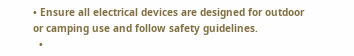• Ensure all electrical devices are designed for outdoor or camping use and follow safety guidelines.
  •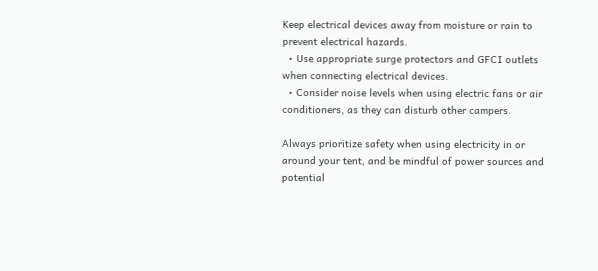Keep electrical devices away from moisture or rain to prevent electrical hazards.
  • Use appropriate surge protectors and GFCI outlets when connecting electrical devices.
  • Consider noise levels when using electric fans or air conditioners, as they can disturb other campers.

Always prioritize safety when using electricity in or around your tent, and be mindful of power sources and potential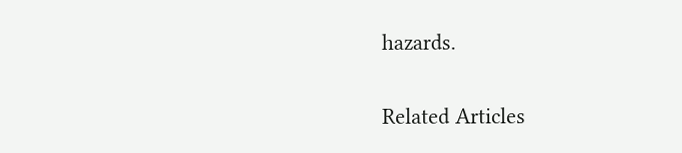hazards.

Related Articles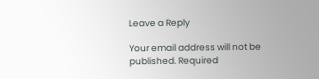Leave a Reply

Your email address will not be published. Required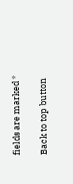fields are marked *

Back to top button